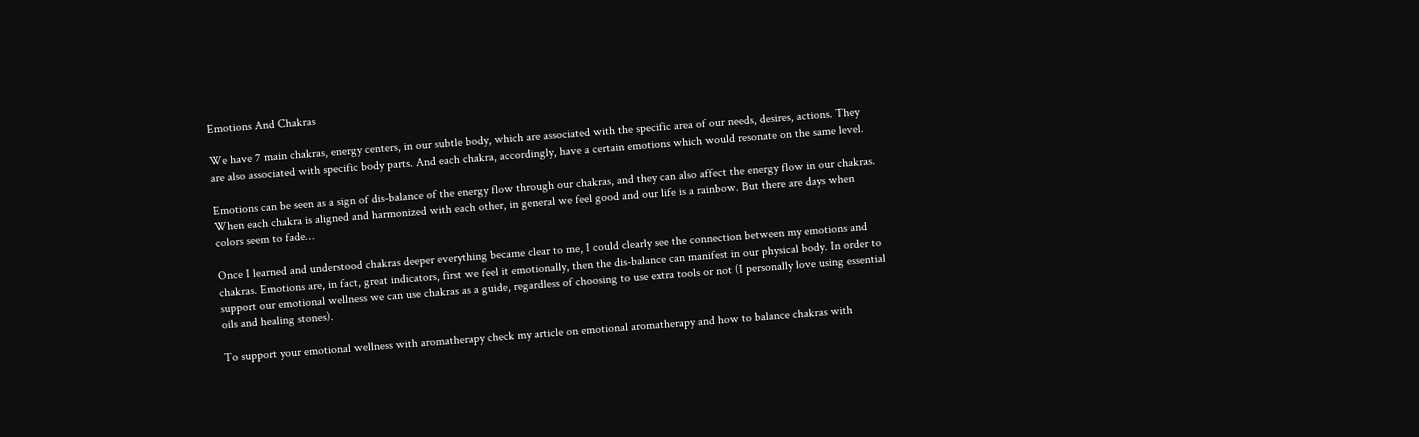Emotions And Chakras

We have 7 main chakras, energy centers, in our subtle body, which are associated with the specific area of our needs, desires, actions. They are also associated with specific body parts. And each chakra, accordingly, have a certain emotions which would resonate on the same level.

Emotions can be seen as a sign of dis-balance of the energy flow through our chakras, and they can also affect the energy flow in our chakras. When each chakra is aligned and harmonized with each other, in general we feel good and our life is a rainbow. But there are days when colors seem to fade…

Once I learned and understood chakras deeper everything became clear to me, I could clearly see the connection between my emotions and chakras. Emotions are, in fact, great indicators, first we feel it emotionally, then the dis-balance can manifest in our physical body. In order to support our emotional wellness we can use chakras as a guide, regardless of choosing to use extra tools or not (I personally love using essential oils and healing stones).

To support your emotional wellness with aromatherapy check my article on emotional aromatherapy and how to balance chakras with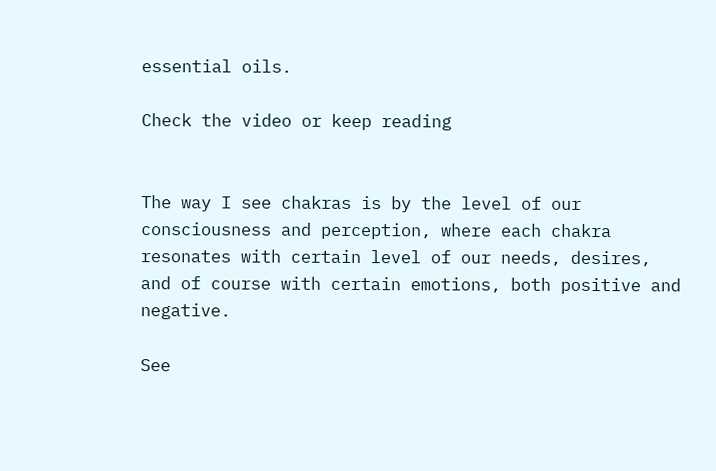essential oils.

Check the video or keep reading


The way I see chakras is by the level of our consciousness and perception, where each chakra resonates with certain level of our needs, desires, and of course with certain emotions, both positive and negative.

See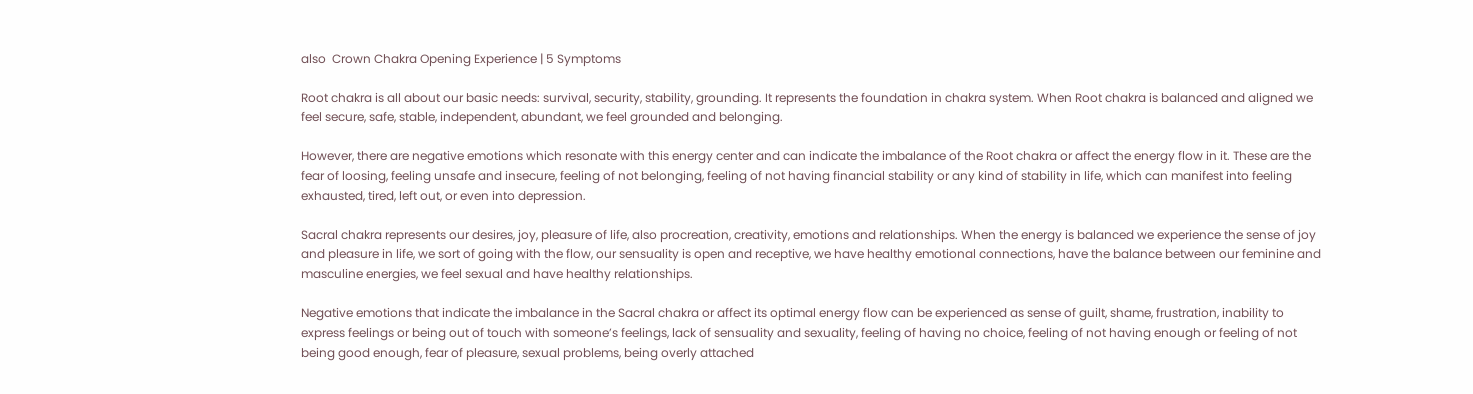also  Crown Chakra Opening Experience | 5 Symptoms

Root chakra is all about our basic needs: survival, security, stability, grounding. It represents the foundation in chakra system. When Root chakra is balanced and aligned we feel secure, safe, stable, independent, abundant, we feel grounded and belonging.

However, there are negative emotions which resonate with this energy center and can indicate the imbalance of the Root chakra or affect the energy flow in it. These are the fear of loosing, feeling unsafe and insecure, feeling of not belonging, feeling of not having financial stability or any kind of stability in life, which can manifest into feeling exhausted, tired, left out, or even into depression.

Sacral chakra represents our desires, joy, pleasure of life, also procreation, creativity, emotions and relationships. When the energy is balanced we experience the sense of joy and pleasure in life, we sort of going with the flow, our sensuality is open and receptive, we have healthy emotional connections, have the balance between our feminine and masculine energies, we feel sexual and have healthy relationships.

Negative emotions that indicate the imbalance in the Sacral chakra or affect its optimal energy flow can be experienced as sense of guilt, shame, frustration, inability to express feelings or being out of touch with someone’s feelings, lack of sensuality and sexuality, feeling of having no choice, feeling of not having enough or feeling of not being good enough, fear of pleasure, sexual problems, being overly attached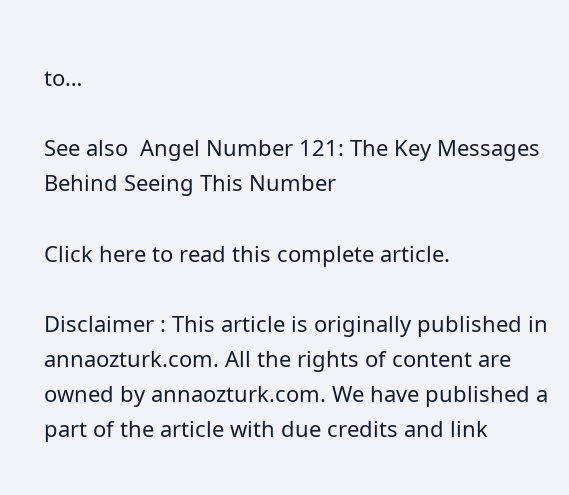to…

See also  Angel Number 121: The Key Messages Behind Seeing This Number

Click here to read this complete article.

Disclaimer : This article is originally published in annaozturk.com. All the rights of content are owned by annaozturk.com. We have published a part of the article with due credits and link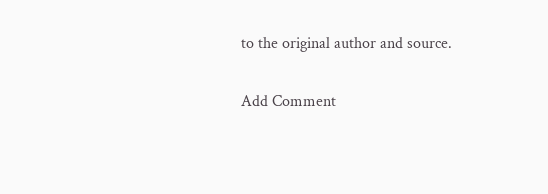to the original author and source.

Add Comment